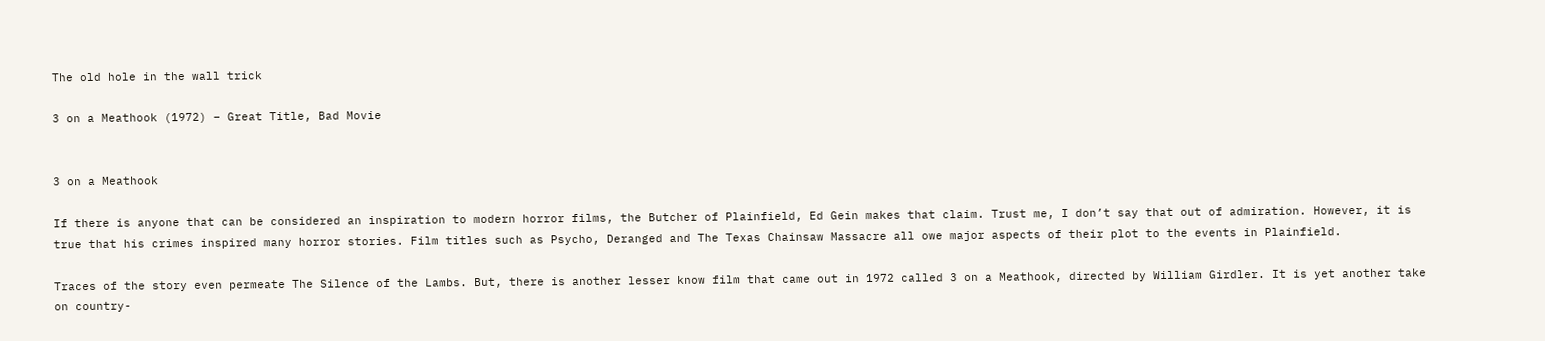The old hole in the wall trick

3 on a Meathook (1972) – Great Title, Bad Movie


3 on a Meathook

If there is anyone that can be considered an inspiration to modern horror films, the Butcher of Plainfield, Ed Gein makes that claim. Trust me, I don’t say that out of admiration. However, it is true that his crimes inspired many horror stories. Film titles such as Psycho, Deranged and The Texas Chainsaw Massacre all owe major aspects of their plot to the events in Plainfield.

Traces of the story even permeate The Silence of the Lambs. But, there is another lesser know film that came out in 1972 called 3 on a Meathook, directed by William Girdler. It is yet another take on country-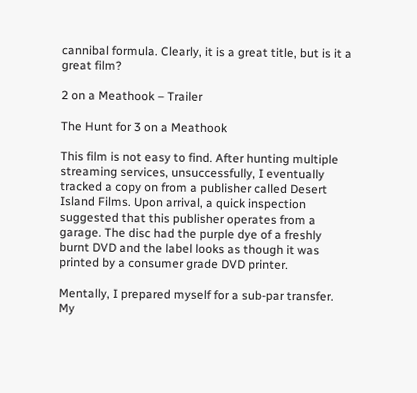cannibal formula. Clearly, it is a great title, but is it a great film?

2 on a Meathook – Trailer

The Hunt for 3 on a Meathook

This film is not easy to find. After hunting multiple streaming services, unsuccessfully, I eventually tracked a copy on from a publisher called Desert Island Films. Upon arrival, a quick inspection suggested that this publisher operates from a garage. The disc had the purple dye of a freshly burnt DVD and the label looks as though it was printed by a consumer grade DVD printer.

Mentally, I prepared myself for a sub-par transfer. My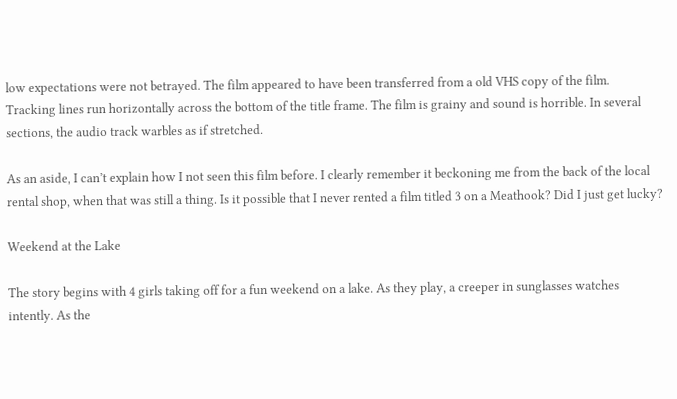low expectations were not betrayed. The film appeared to have been transferred from a old VHS copy of the film. Tracking lines run horizontally across the bottom of the title frame. The film is grainy and sound is horrible. In several sections, the audio track warbles as if stretched.

As an aside, I can’t explain how I not seen this film before. I clearly remember it beckoning me from the back of the local rental shop, when that was still a thing. Is it possible that I never rented a film titled 3 on a Meathook? Did I just get lucky?

Weekend at the Lake

The story begins with 4 girls taking off for a fun weekend on a lake. As they play, a creeper in sunglasses watches intently. As the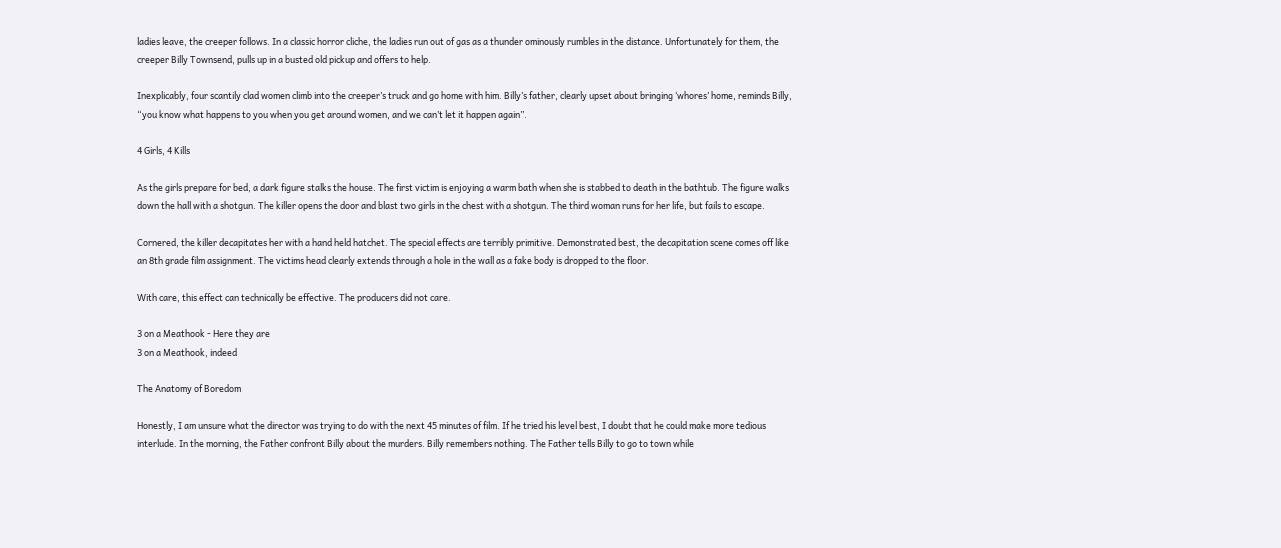ladies leave, the creeper follows. In a classic horror cliche, the ladies run out of gas as a thunder ominously rumbles in the distance. Unfortunately for them, the creeper Billy Townsend, pulls up in a busted old pickup and offers to help.

Inexplicably, four scantily clad women climb into the creeper’s truck and go home with him. Billy’s father, clearly upset about bringing ‘whores’ home, reminds Billy, “you know what happens to you when you get around women, and we can’t let it happen again”.

4 Girls, 4 Kills

As the girls prepare for bed, a dark figure stalks the house. The first victim is enjoying a warm bath when she is stabbed to death in the bathtub. The figure walks down the hall with a shotgun. The killer opens the door and blast two girls in the chest with a shotgun. The third woman runs for her life, but fails to escape.

Cornered, the killer decapitates her with a hand held hatchet. The special effects are terribly primitive. Demonstrated best, the decapitation scene comes off like an 8th grade film assignment. The victims head clearly extends through a hole in the wall as a fake body is dropped to the floor.

With care, this effect can technically be effective. The producers did not care.

3 on a Meathook - Here they are
3 on a Meathook, indeed

The Anatomy of Boredom

Honestly, I am unsure what the director was trying to do with the next 45 minutes of film. If he tried his level best, I doubt that he could make more tedious interlude. In the morning, the Father confront Billy about the murders. Billy remembers nothing. The Father tells Billy to go to town while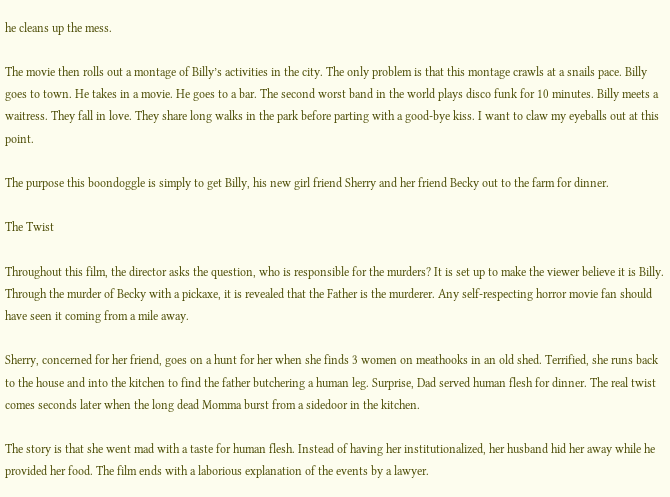he cleans up the mess.

The movie then rolls out a montage of Billy’s activities in the city. The only problem is that this montage crawls at a snails pace. Billy goes to town. He takes in a movie. He goes to a bar. The second worst band in the world plays disco funk for 10 minutes. Billy meets a waitress. They fall in love. They share long walks in the park before parting with a good-bye kiss. I want to claw my eyeballs out at this point.

The purpose this boondoggle is simply to get Billy, his new girl friend Sherry and her friend Becky out to the farm for dinner.

The Twist

Throughout this film, the director asks the question, who is responsible for the murders? It is set up to make the viewer believe it is Billy. Through the murder of Becky with a pickaxe, it is revealed that the Father is the murderer. Any self-respecting horror movie fan should have seen it coming from a mile away.

Sherry, concerned for her friend, goes on a hunt for her when she finds 3 women on meathooks in an old shed. Terrified, she runs back to the house and into the kitchen to find the father butchering a human leg. Surprise, Dad served human flesh for dinner. The real twist comes seconds later when the long dead Momma burst from a sidedoor in the kitchen.

The story is that she went mad with a taste for human flesh. Instead of having her institutionalized, her husband hid her away while he provided her food. The film ends with a laborious explanation of the events by a lawyer.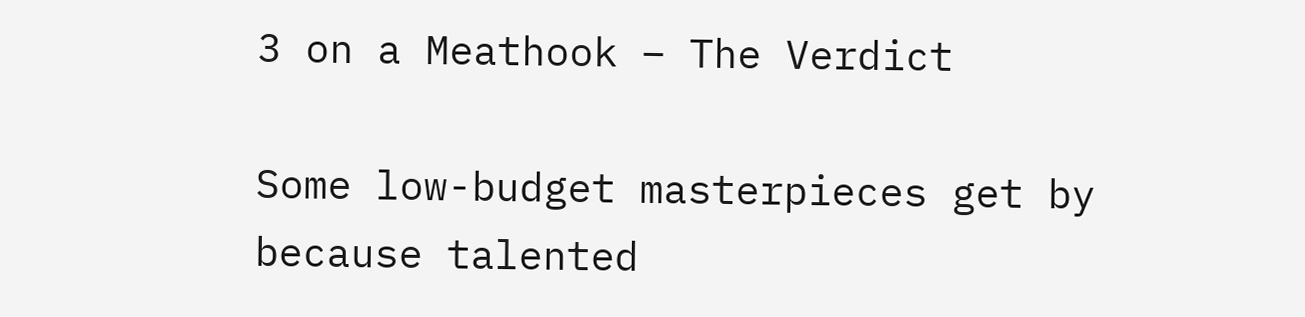3 on a Meathook – The Verdict

Some low-budget masterpieces get by because talented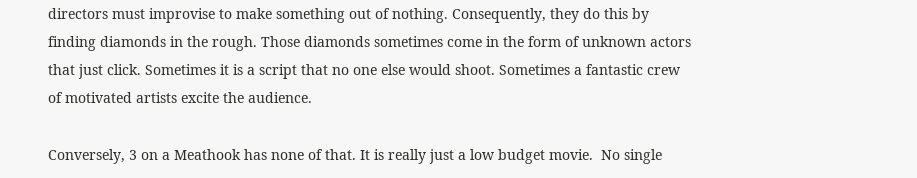directors must improvise to make something out of nothing. Consequently, they do this by finding diamonds in the rough. Those diamonds sometimes come in the form of unknown actors that just click. Sometimes it is a script that no one else would shoot. Sometimes a fantastic crew of motivated artists excite the audience.

Conversely, 3 on a Meathook has none of that. It is really just a low budget movie.  No single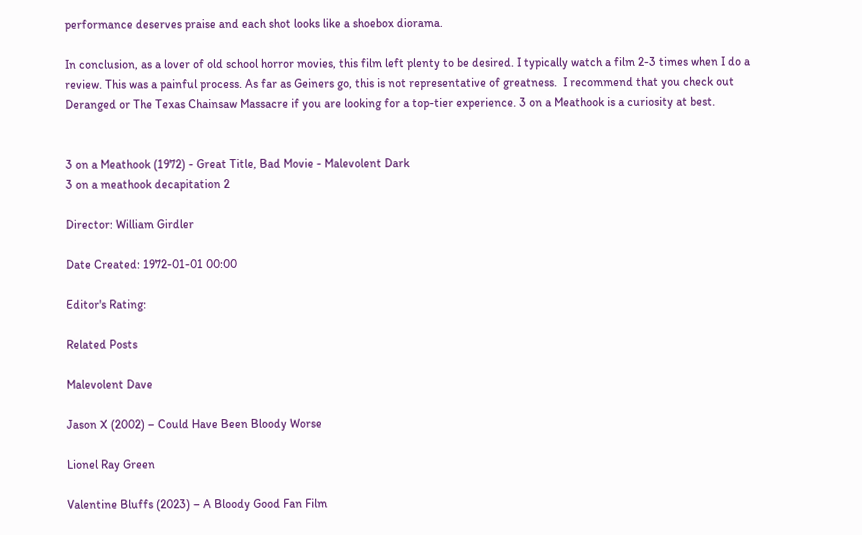performance deserves praise and each shot looks like a shoebox diorama.

In conclusion, as a lover of old school horror movies, this film left plenty to be desired. I typically watch a film 2-3 times when I do a review. This was a painful process. As far as Geiners go, this is not representative of greatness.  I recommend that you check out Deranged or The Texas Chainsaw Massacre if you are looking for a top-tier experience. 3 on a Meathook is a curiosity at best.


3 on a Meathook (1972) - Great Title, Bad Movie - Malevolent Dark
3 on a meathook decapitation 2

Director: William Girdler

Date Created: 1972-01-01 00:00

Editor's Rating:

Related Posts

Malevolent Dave

Jason X (2002) – Could Have Been Bloody Worse

Lionel Ray Green

Valentine Bluffs (2023) – A Bloody Good Fan Film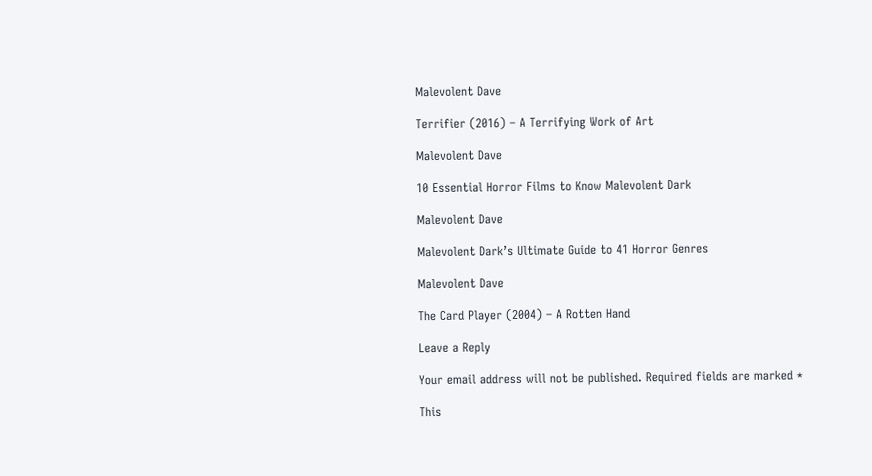Malevolent Dave

Terrifier (2016) – A Terrifying Work of Art

Malevolent Dave

10 Essential Horror Films to Know Malevolent Dark

Malevolent Dave

Malevolent Dark’s Ultimate Guide to 41 Horror Genres

Malevolent Dave

The Card Player (2004) – A Rotten Hand

Leave a Reply

Your email address will not be published. Required fields are marked *

This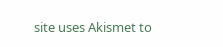site uses Akismet to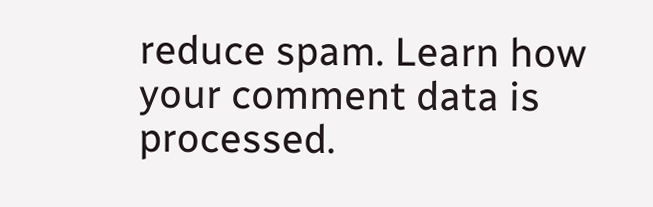reduce spam. Learn how your comment data is processed.